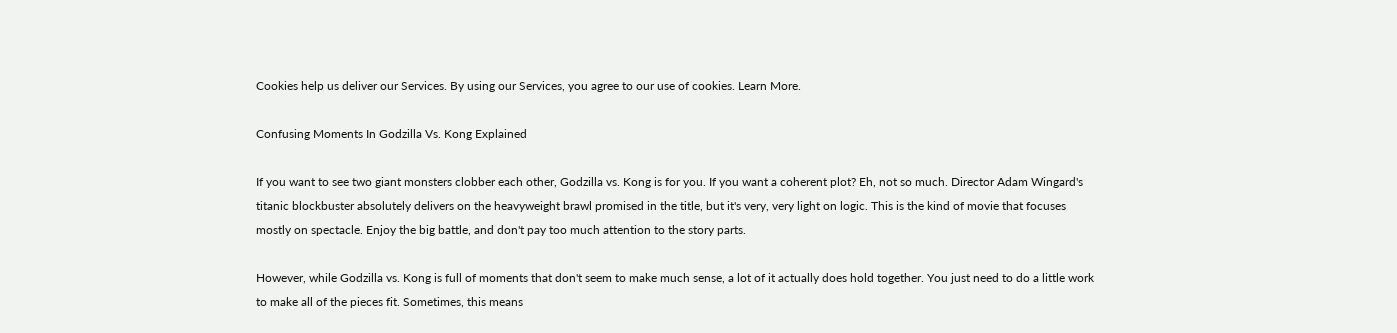Cookies help us deliver our Services. By using our Services, you agree to our use of cookies. Learn More.

Confusing Moments In Godzilla Vs. Kong Explained

If you want to see two giant monsters clobber each other, Godzilla vs. Kong is for you. If you want a coherent plot? Eh, not so much. Director Adam Wingard's titanic blockbuster absolutely delivers on the heavyweight brawl promised in the title, but it's very, very light on logic. This is the kind of movie that focuses mostly on spectacle. Enjoy the big battle, and don't pay too much attention to the story parts.

However, while Godzilla vs. Kong is full of moments that don't seem to make much sense, a lot of it actually does hold together. You just need to do a little work to make all of the pieces fit. Sometimes, this means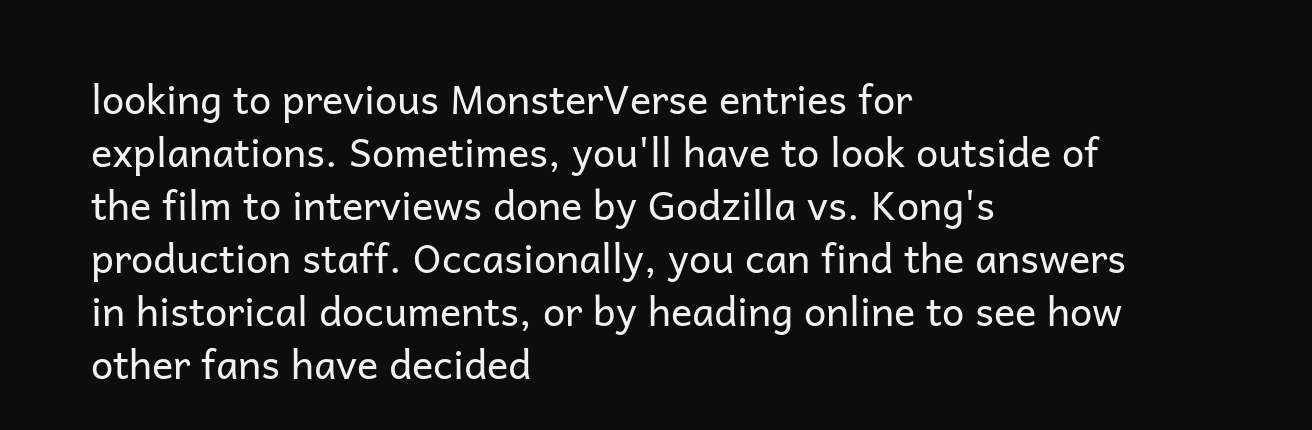looking to previous MonsterVerse entries for explanations. Sometimes, you'll have to look outside of the film to interviews done by Godzilla vs. Kong's production staff. Occasionally, you can find the answers in historical documents, or by heading online to see how other fans have decided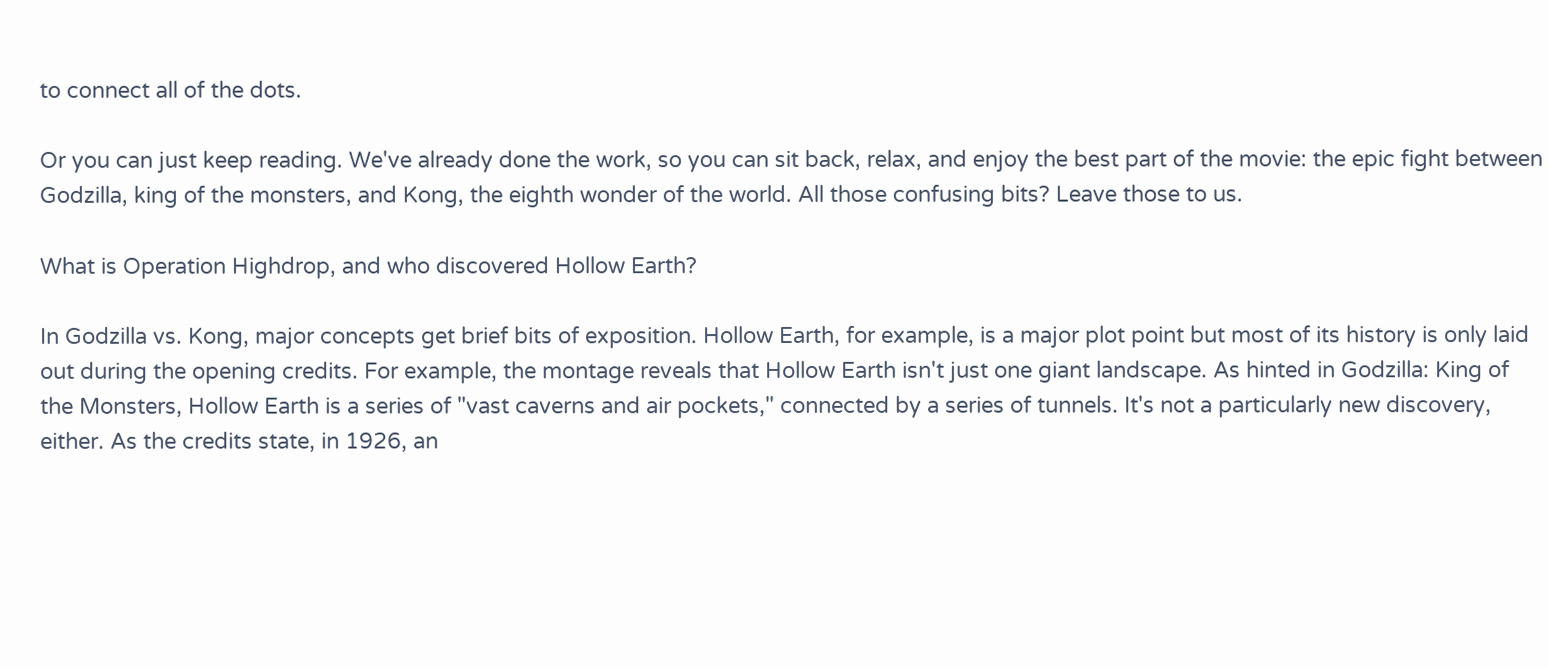to connect all of the dots.

Or you can just keep reading. We've already done the work, so you can sit back, relax, and enjoy the best part of the movie: the epic fight between Godzilla, king of the monsters, and Kong, the eighth wonder of the world. All those confusing bits? Leave those to us.

What is Operation Highdrop, and who discovered Hollow Earth?

In Godzilla vs. Kong, major concepts get brief bits of exposition. Hollow Earth, for example, is a major plot point but most of its history is only laid out during the opening credits. For example, the montage reveals that Hollow Earth isn't just one giant landscape. As hinted in Godzilla: King of the Monsters, Hollow Earth is a series of "vast caverns and air pockets," connected by a series of tunnels. It's not a particularly new discovery, either. As the credits state, in 1926, an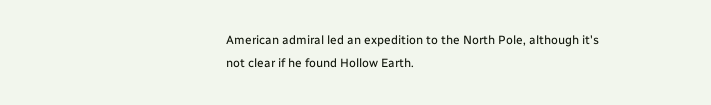American admiral led an expedition to the North Pole, although it's not clear if he found Hollow Earth.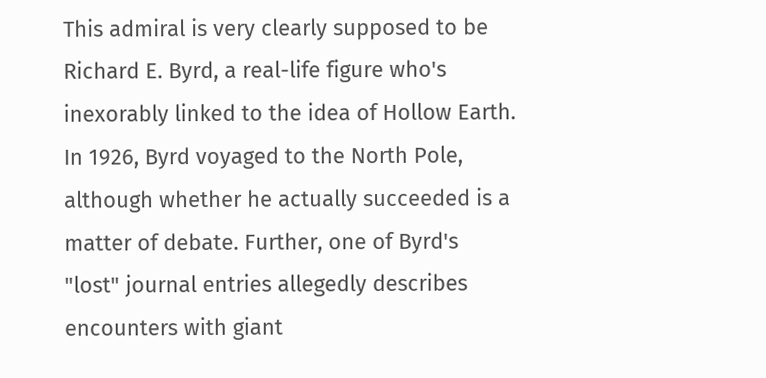This admiral is very clearly supposed to be Richard E. Byrd, a real-life figure who's inexorably linked to the idea of Hollow Earth. In 1926, Byrd voyaged to the North Pole, although whether he actually succeeded is a matter of debate. Further, one of Byrd's "lost" journal entries allegedly describes encounters with giant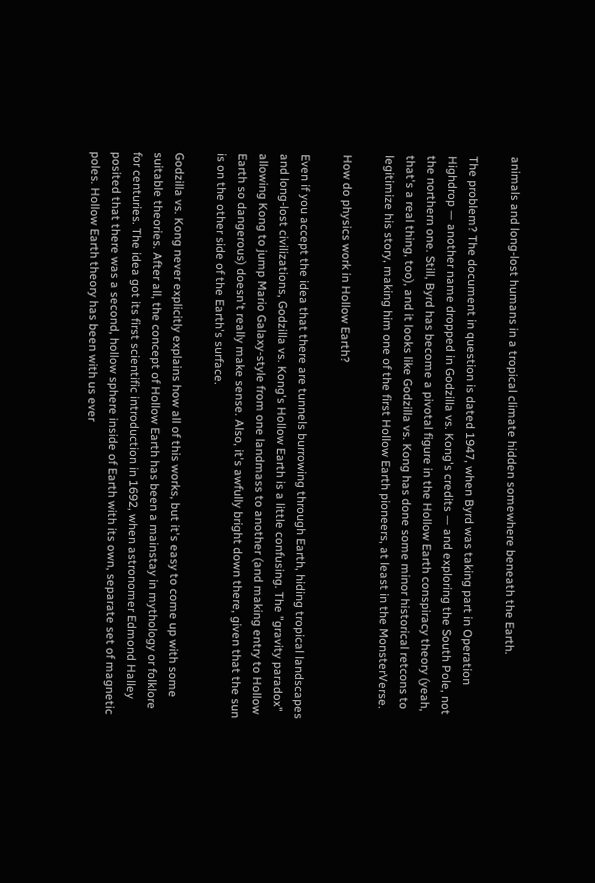animals and long-lost humans in a tropical climate hidden somewhere beneath the Earth.

The problem? The document in question is dated 1947, when Byrd was taking part in Operation Highdrop — another name dropped in Godzilla vs. Kong's credits — and exploring the South Pole, not the northern one. Still, Byrd has become a pivotal figure in the Hollow Earth conspiracy theory (yeah, that's a real thing, too), and it looks like Godzilla vs. Kong has done some minor historical retcons to legitimize his story, making him one of the first Hollow Earth pioneers, at least in the MonsterVerse.

How do physics work in Hollow Earth?

Even if you accept the idea that there are tunnels burrowing through Earth, hiding tropical landscapes and long-lost civilizations, Godzilla vs. Kong's Hollow Earth is a little confusing. The "gravity paradox" allowing Kong to jump Mario Galaxy-style from one landmass to another (and making entry to Hollow Earth so dangerous) doesn't really make sense. Also, it's awfully bright down there, given that the sun is on the other side of the Earth's surface.

Godzilla vs. Kong never explicitly explains how all of this works, but it's easy to come up with some suitable theories. After all, the concept of Hollow Earth has been a mainstay in mythology or folklore for centuries. The idea got its first scientific introduction in 1692, when astronomer Edmond Halley posited that there was a second, hollow sphere inside of Earth with its own, separate set of magnetic poles. Hollow Earth theory has been with us ever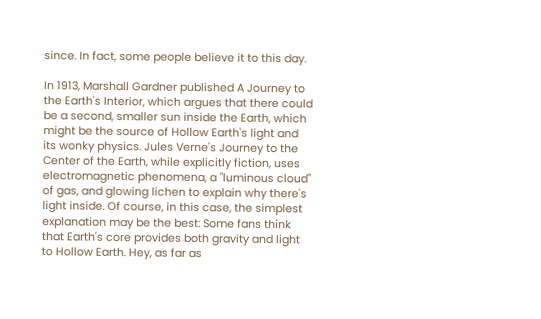since. In fact, some people believe it to this day.

In 1913, Marshall Gardner published A Journey to the Earth's Interior, which argues that there could be a second, smaller sun inside the Earth, which might be the source of Hollow Earth's light and its wonky physics. Jules Verne's Journey to the Center of the Earth, while explicitly fiction, uses electromagnetic phenomena, a "luminous cloud" of gas, and glowing lichen to explain why there's light inside. Of course, in this case, the simplest explanation may be the best: Some fans think that Earth's core provides both gravity and light to Hollow Earth. Hey, as far as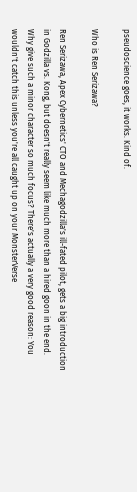pseudoscience goes, it works. Kind of.

Who is Ren Serizawa?

Ren Serizawa, Apex Cybernetics' CTO and Mechagodzilla's ill-fated pilot, gets a big introduction in Godzilla vs. Kong, but doesn't really seem like much more than a hired goon in the end. Why give such a minor character so much focus? There's actually a very good reason: You wouldn't catch this unless you're all caught up on your MonsterVerse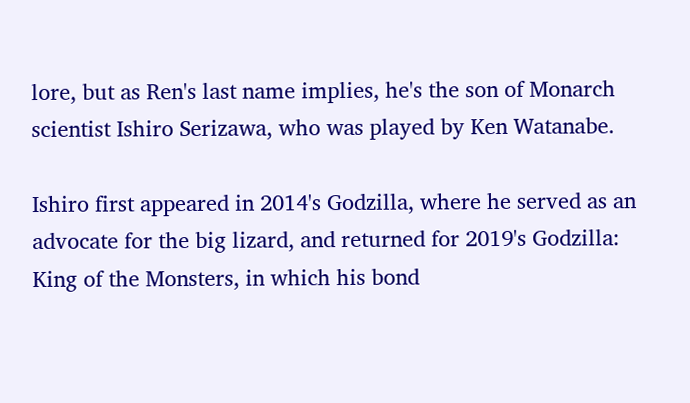lore, but as Ren's last name implies, he's the son of Monarch scientist Ishiro Serizawa, who was played by Ken Watanabe.

Ishiro first appeared in 2014's Godzilla, where he served as an advocate for the big lizard, and returned for 2019's Godzilla: King of the Monsters, in which his bond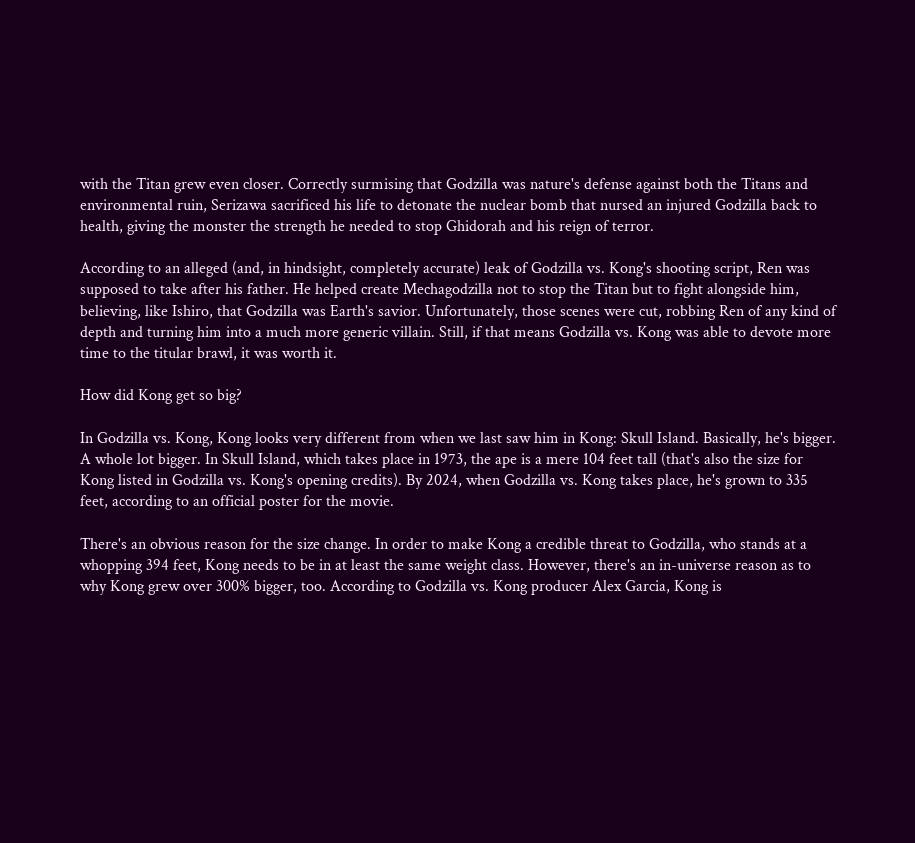with the Titan grew even closer. Correctly surmising that Godzilla was nature's defense against both the Titans and environmental ruin, Serizawa sacrificed his life to detonate the nuclear bomb that nursed an injured Godzilla back to health, giving the monster the strength he needed to stop Ghidorah and his reign of terror.

According to an alleged (and, in hindsight, completely accurate) leak of Godzilla vs. Kong's shooting script, Ren was supposed to take after his father. He helped create Mechagodzilla not to stop the Titan but to fight alongside him, believing, like Ishiro, that Godzilla was Earth's savior. Unfortunately, those scenes were cut, robbing Ren of any kind of depth and turning him into a much more generic villain. Still, if that means Godzilla vs. Kong was able to devote more time to the titular brawl, it was worth it.

How did Kong get so big?

In Godzilla vs. Kong, Kong looks very different from when we last saw him in Kong: Skull Island. Basically, he's bigger. A whole lot bigger. In Skull Island, which takes place in 1973, the ape is a mere 104 feet tall (that's also the size for Kong listed in Godzilla vs. Kong's opening credits). By 2024, when Godzilla vs. Kong takes place, he's grown to 335 feet, according to an official poster for the movie.

There's an obvious reason for the size change. In order to make Kong a credible threat to Godzilla, who stands at a whopping 394 feet, Kong needs to be in at least the same weight class. However, there's an in-universe reason as to why Kong grew over 300% bigger, too. According to Godzilla vs. Kong producer Alex Garcia, Kong is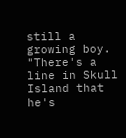still a growing boy. "There's a line in Skull Island that he's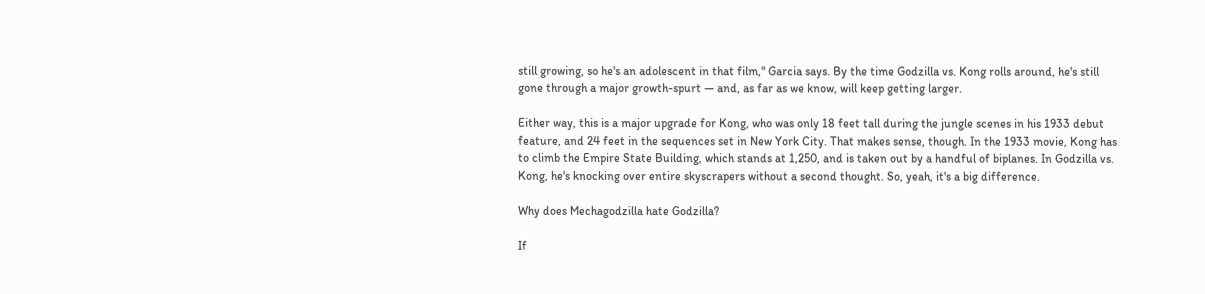still growing, so he's an adolescent in that film," Garcia says. By the time Godzilla vs. Kong rolls around, he's still gone through a major growth-spurt — and, as far as we know, will keep getting larger.

Either way, this is a major upgrade for Kong, who was only 18 feet tall during the jungle scenes in his 1933 debut feature, and 24 feet in the sequences set in New York City. That makes sense, though. In the 1933 movie, Kong has to climb the Empire State Building, which stands at 1,250, and is taken out by a handful of biplanes. In Godzilla vs. Kong, he's knocking over entire skyscrapers without a second thought. So, yeah, it's a big difference.

Why does Mechagodzilla hate Godzilla?

If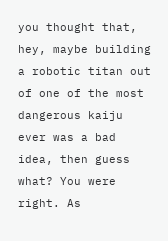you thought that, hey, maybe building a robotic titan out of one of the most dangerous kaiju ever was a bad idea, then guess what? You were right. As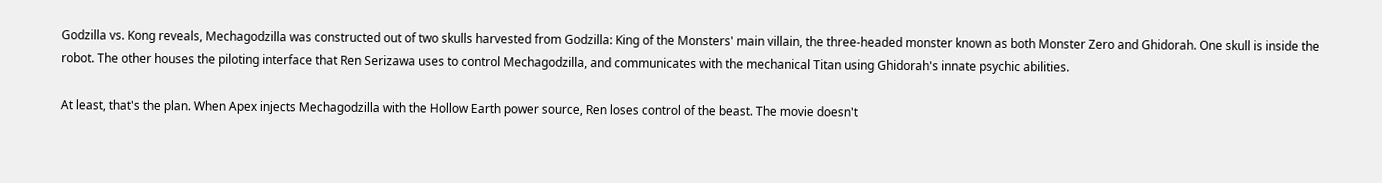Godzilla vs. Kong reveals, Mechagodzilla was constructed out of two skulls harvested from Godzilla: King of the Monsters' main villain, the three-headed monster known as both Monster Zero and Ghidorah. One skull is inside the robot. The other houses the piloting interface that Ren Serizawa uses to control Mechagodzilla, and communicates with the mechanical Titan using Ghidorah's innate psychic abilities.

At least, that's the plan. When Apex injects Mechagodzilla with the Hollow Earth power source, Ren loses control of the beast. The movie doesn't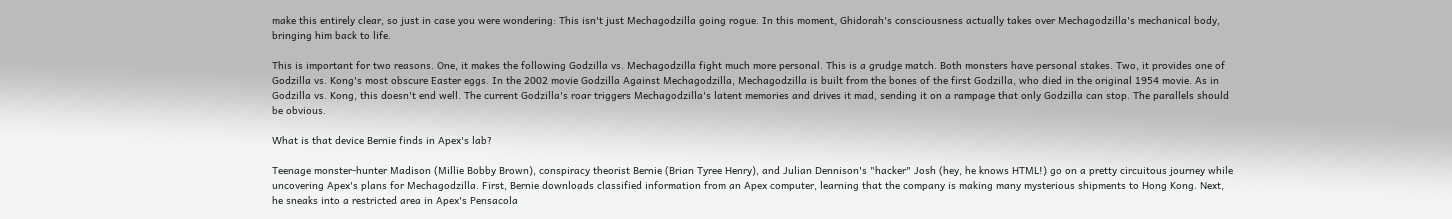make this entirely clear, so just in case you were wondering: This isn't just Mechagodzilla going rogue. In this moment, Ghidorah's consciousness actually takes over Mechagodzilla's mechanical body, bringing him back to life.

This is important for two reasons. One, it makes the following Godzilla vs. Mechagodzilla fight much more personal. This is a grudge match. Both monsters have personal stakes. Two, it provides one of Godzilla vs. Kong's most obscure Easter eggs. In the 2002 movie Godzilla Against Mechagodzilla, Mechagodzilla is built from the bones of the first Godzilla, who died in the original 1954 movie. As in Godzilla vs. Kong, this doesn't end well. The current Godzilla's roar triggers Mechagodzilla's latent memories and drives it mad, sending it on a rampage that only Godzilla can stop. The parallels should be obvious.

What is that device Bernie finds in Apex's lab?

Teenage monster-hunter Madison (Millie Bobby Brown), conspiracy theorist Bernie (Brian Tyree Henry), and Julian Dennison's "hacker" Josh (hey, he knows HTML!) go on a pretty circuitous journey while uncovering Apex's plans for Mechagodzilla. First, Bernie downloads classified information from an Apex computer, learning that the company is making many mysterious shipments to Hong Kong. Next, he sneaks into a restricted area in Apex's Pensacola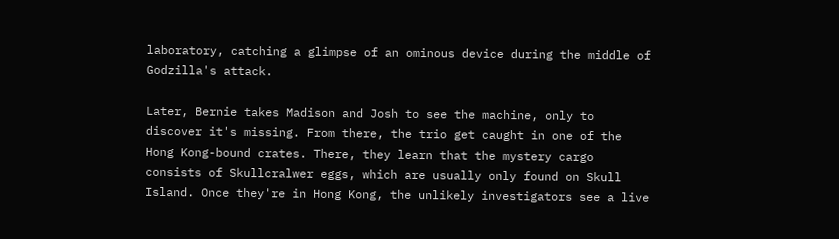laboratory, catching a glimpse of an ominous device during the middle of Godzilla's attack.

Later, Bernie takes Madison and Josh to see the machine, only to discover it's missing. From there, the trio get caught in one of the Hong Kong-bound crates. There, they learn that the mystery cargo consists of Skullcralwer eggs, which are usually only found on Skull Island. Once they're in Hong Kong, the unlikely investigators see a live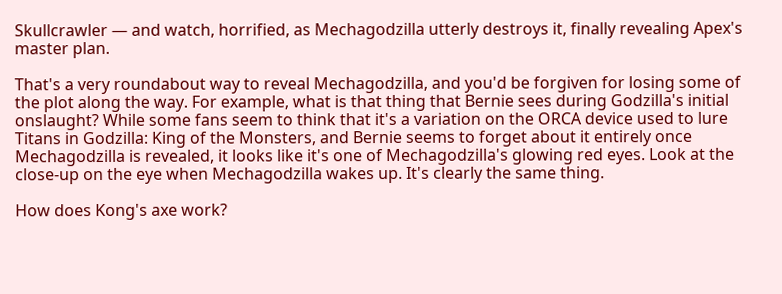Skullcrawler — and watch, horrified, as Mechagodzilla utterly destroys it, finally revealing Apex's master plan.

That's a very roundabout way to reveal Mechagodzilla, and you'd be forgiven for losing some of the plot along the way. For example, what is that thing that Bernie sees during Godzilla's initial onslaught? While some fans seem to think that it's a variation on the ORCA device used to lure Titans in Godzilla: King of the Monsters, and Bernie seems to forget about it entirely once Mechagodzilla is revealed, it looks like it's one of Mechagodzilla's glowing red eyes. Look at the close-up on the eye when Mechagodzilla wakes up. It's clearly the same thing.

How does Kong's axe work?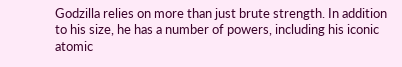Godzilla relies on more than just brute strength. In addition to his size, he has a number of powers, including his iconic atomic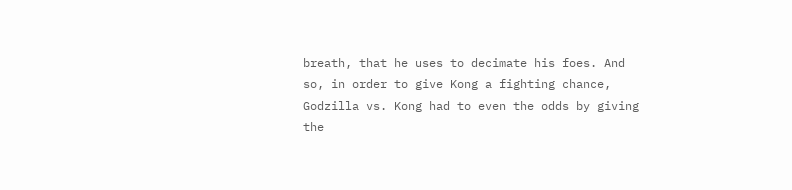breath, that he uses to decimate his foes. And so, in order to give Kong a fighting chance, Godzilla vs. Kong had to even the odds by giving the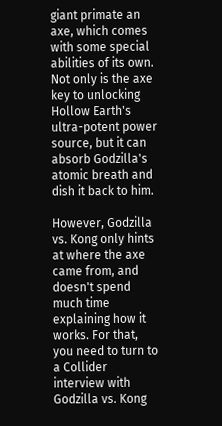giant primate an axe, which comes with some special abilities of its own. Not only is the axe key to unlocking Hollow Earth's ultra-potent power source, but it can absorb Godzilla's atomic breath and dish it back to him.

However, Godzilla vs. Kong only hints at where the axe came from, and doesn't spend much time explaining how it works. For that, you need to turn to a Collider interview with Godzilla vs. Kong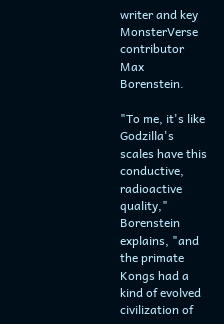writer and key MonsterVerse contributor Max Borenstein.

"To me, it's like Godzilla's scales have this conductive, radioactive quality," Borenstein explains, "and the primate Kongs had a kind of evolved civilization of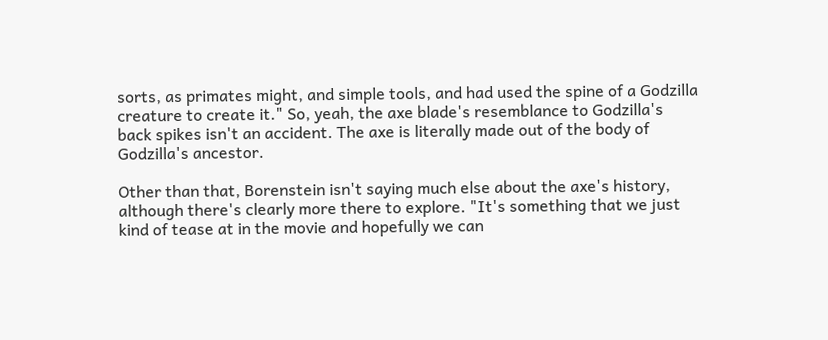sorts, as primates might, and simple tools, and had used the spine of a Godzilla creature to create it." So, yeah, the axe blade's resemblance to Godzilla's back spikes isn't an accident. The axe is literally made out of the body of Godzilla's ancestor.

Other than that, Borenstein isn't saying much else about the axe's history, although there's clearly more there to explore. "It's something that we just kind of tease at in the movie and hopefully we can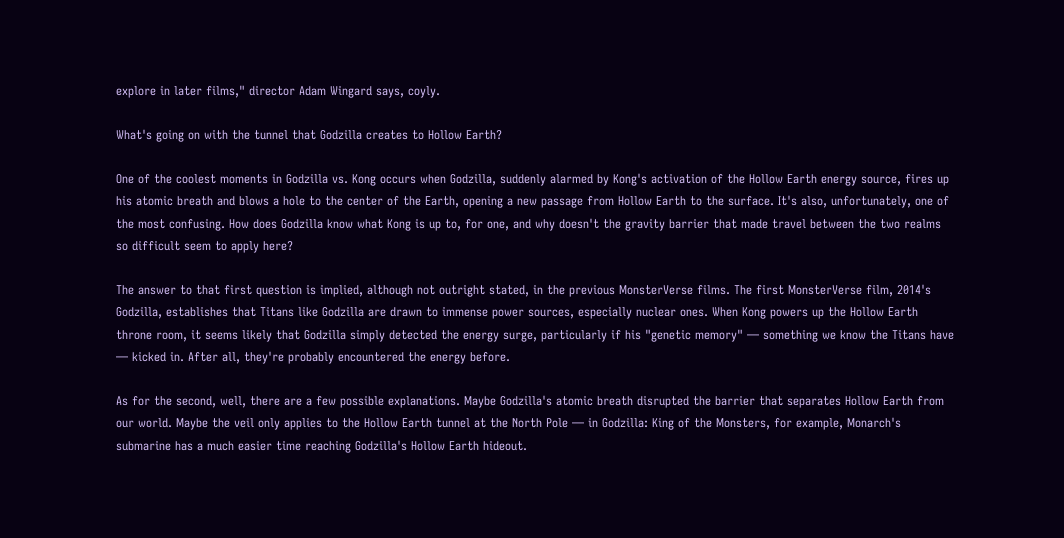explore in later films," director Adam Wingard says, coyly.

What's going on with the tunnel that Godzilla creates to Hollow Earth?

One of the coolest moments in Godzilla vs. Kong occurs when Godzilla, suddenly alarmed by Kong's activation of the Hollow Earth energy source, fires up his atomic breath and blows a hole to the center of the Earth, opening a new passage from Hollow Earth to the surface. It's also, unfortunately, one of the most confusing. How does Godzilla know what Kong is up to, for one, and why doesn't the gravity barrier that made travel between the two realms so difficult seem to apply here?

The answer to that first question is implied, although not outright stated, in the previous MonsterVerse films. The first MonsterVerse film, 2014's Godzilla, establishes that Titans like Godzilla are drawn to immense power sources, especially nuclear ones. When Kong powers up the Hollow Earth throne room, it seems likely that Godzilla simply detected the energy surge, particularly if his "genetic memory" — something we know the Titans have — kicked in. After all, they're probably encountered the energy before.

As for the second, well, there are a few possible explanations. Maybe Godzilla's atomic breath disrupted the barrier that separates Hollow Earth from our world. Maybe the veil only applies to the Hollow Earth tunnel at the North Pole — in Godzilla: King of the Monsters, for example, Monarch's submarine has a much easier time reaching Godzilla's Hollow Earth hideout.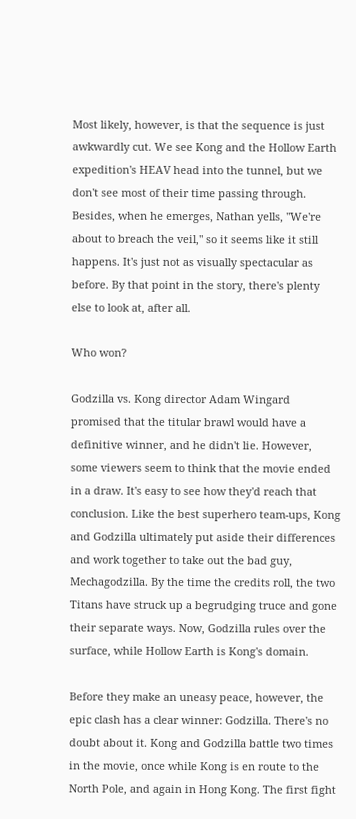Most likely, however, is that the sequence is just awkwardly cut. We see Kong and the Hollow Earth expedition's HEAV head into the tunnel, but we don't see most of their time passing through. Besides, when he emerges, Nathan yells, "We're about to breach the veil," so it seems like it still happens. It's just not as visually spectacular as before. By that point in the story, there's plenty else to look at, after all.

Who won?

Godzilla vs. Kong director Adam Wingard promised that the titular brawl would have a definitive winner, and he didn't lie. However, some viewers seem to think that the movie ended in a draw. It's easy to see how they'd reach that conclusion. Like the best superhero team-ups, Kong and Godzilla ultimately put aside their differences and work together to take out the bad guy, Mechagodzilla. By the time the credits roll, the two Titans have struck up a begrudging truce and gone their separate ways. Now, Godzilla rules over the surface, while Hollow Earth is Kong's domain.

Before they make an uneasy peace, however, the epic clash has a clear winner: Godzilla. There's no doubt about it. Kong and Godzilla battle two times in the movie, once while Kong is en route to the North Pole, and again in Hong Kong. The first fight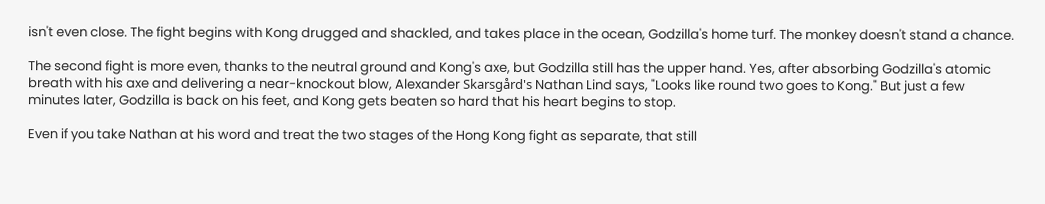isn't even close. The fight begins with Kong drugged and shackled, and takes place in the ocean, Godzilla's home turf. The monkey doesn't stand a chance.

The second fight is more even, thanks to the neutral ground and Kong's axe, but Godzilla still has the upper hand. Yes, after absorbing Godzilla's atomic breath with his axe and delivering a near-knockout blow, Alexander Skarsgård's Nathan Lind says, "Looks like round two goes to Kong." But just a few minutes later, Godzilla is back on his feet, and Kong gets beaten so hard that his heart begins to stop.

Even if you take Nathan at his word and treat the two stages of the Hong Kong fight as separate, that still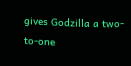gives Godzilla a two-to-one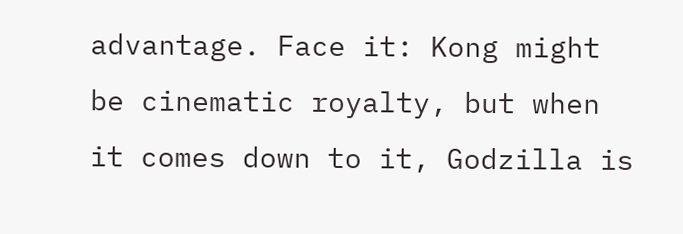advantage. Face it: Kong might be cinematic royalty, but when it comes down to it, Godzilla is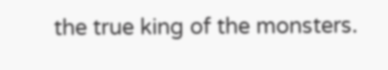the true king of the monsters.